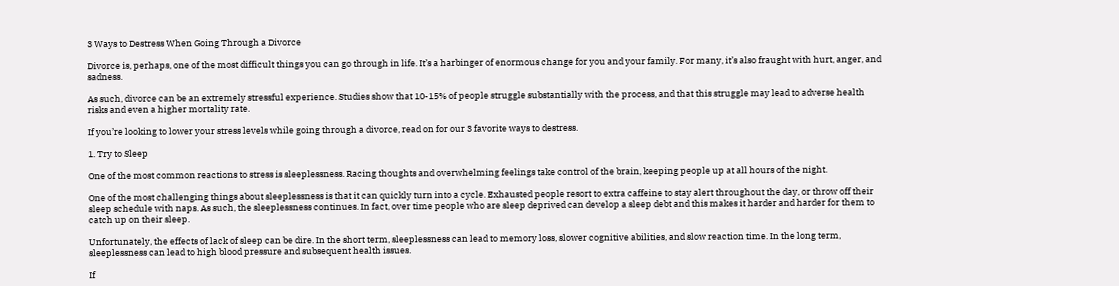3 Ways to Destress When Going Through a Divorce

Divorce is, perhaps, one of the most difficult things you can go through in life. It’s a harbinger of enormous change for you and your family. For many, it’s also fraught with hurt, anger, and sadness.

As such, divorce can be an extremely stressful experience. Studies show that 10-15% of people struggle substantially with the process, and that this struggle may lead to adverse health risks and even a higher mortality rate.

If you’re looking to lower your stress levels while going through a divorce, read on for our 3 favorite ways to destress.

1. Try to Sleep

One of the most common reactions to stress is sleeplessness. Racing thoughts and overwhelming feelings take control of the brain, keeping people up at all hours of the night.

One of the most challenging things about sleeplessness is that it can quickly turn into a cycle. Exhausted people resort to extra caffeine to stay alert throughout the day, or throw off their sleep schedule with naps. As such, the sleeplessness continues. In fact, over time people who are sleep deprived can develop a sleep debt and this makes it harder and harder for them to catch up on their sleep.

Unfortunately, the effects of lack of sleep can be dire. In the short term, sleeplessness can lead to memory loss, slower cognitive abilities, and slow reaction time. In the long term, sleeplessness can lead to high blood pressure and subsequent health issues.

If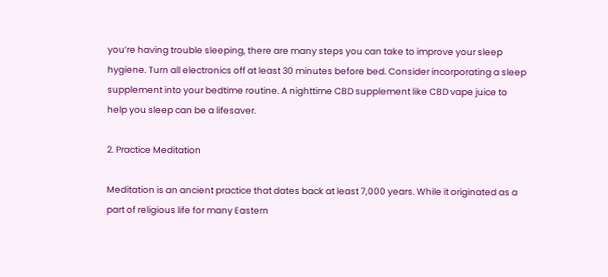you’re having trouble sleeping, there are many steps you can take to improve your sleep hygiene. Turn all electronics off at least 30 minutes before bed. Consider incorporating a sleep supplement into your bedtime routine. A nighttime CBD supplement like CBD vape juice to help you sleep can be a lifesaver.

2. Practice Meditation

Meditation is an ancient practice that dates back at least 7,000 years. While it originated as a part of religious life for many Eastern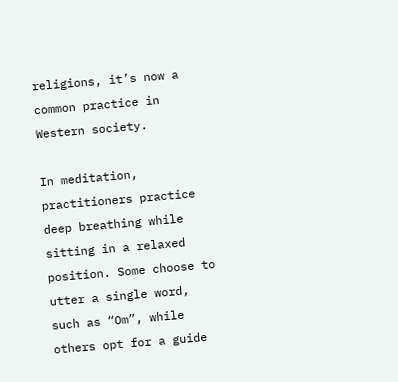religions, it’s now a common practice in Western society.

In meditation, practitioners practice deep breathing while sitting in a relaxed position. Some choose to utter a single word, such as “Om”, while others opt for a guide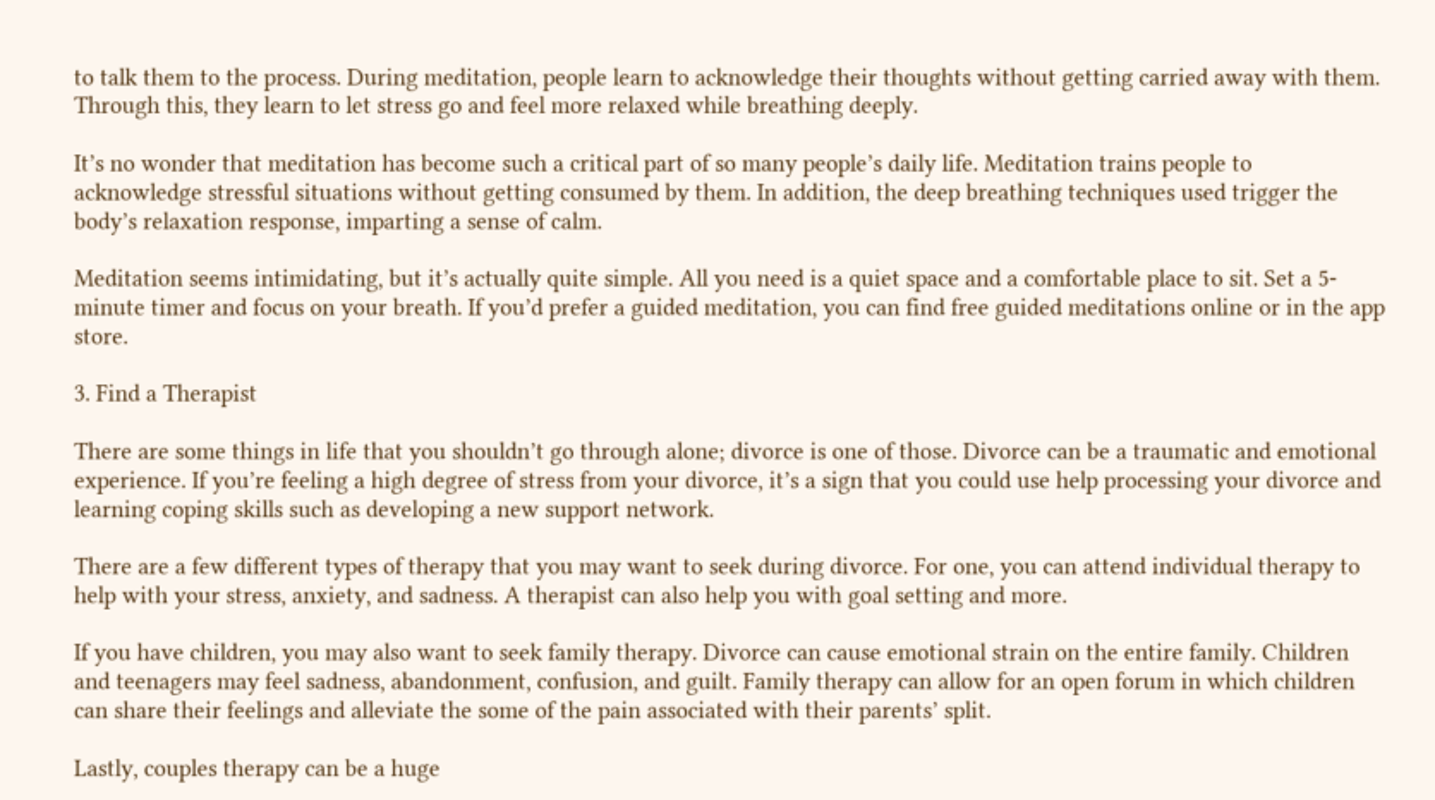to talk them to the process. During meditation, people learn to acknowledge their thoughts without getting carried away with them. Through this, they learn to let stress go and feel more relaxed while breathing deeply.

It’s no wonder that meditation has become such a critical part of so many people’s daily life. Meditation trains people to acknowledge stressful situations without getting consumed by them. In addition, the deep breathing techniques used trigger the body’s relaxation response, imparting a sense of calm.

Meditation seems intimidating, but it’s actually quite simple. All you need is a quiet space and a comfortable place to sit. Set a 5-minute timer and focus on your breath. If you’d prefer a guided meditation, you can find free guided meditations online or in the app store.

3. Find a Therapist

There are some things in life that you shouldn’t go through alone; divorce is one of those. Divorce can be a traumatic and emotional experience. If you’re feeling a high degree of stress from your divorce, it’s a sign that you could use help processing your divorce and learning coping skills such as developing a new support network.

There are a few different types of therapy that you may want to seek during divorce. For one, you can attend individual therapy to help with your stress, anxiety, and sadness. A therapist can also help you with goal setting and more.

If you have children, you may also want to seek family therapy. Divorce can cause emotional strain on the entire family. Children and teenagers may feel sadness, abandonment, confusion, and guilt. Family therapy can allow for an open forum in which children can share their feelings and alleviate the some of the pain associated with their parents’ split.

Lastly, couples therapy can be a huge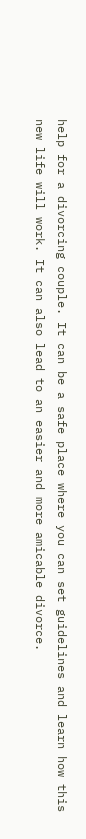help for a divorcing couple. It can be a safe place where you can set guidelines and learn how this new life will work. It can also lead to an easier and more amicable divorce.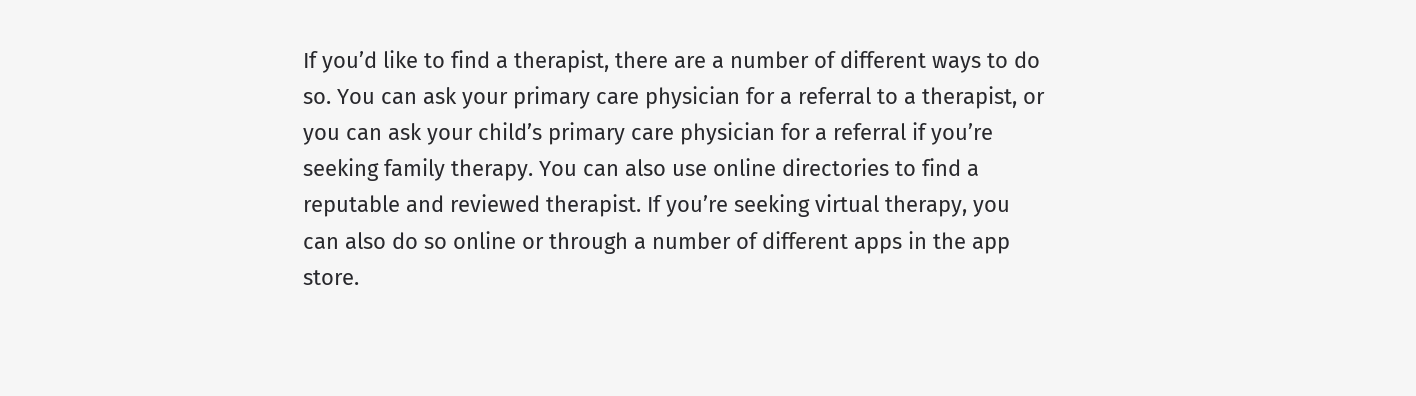If you’d like to find a therapist, there are a number of different ways to do so. You can ask your primary care physician for a referral to a therapist, or you can ask your child’s primary care physician for a referral if you’re seeking family therapy. You can also use online directories to find a reputable and reviewed therapist. If you’re seeking virtual therapy, you can also do so online or through a number of different apps in the app store.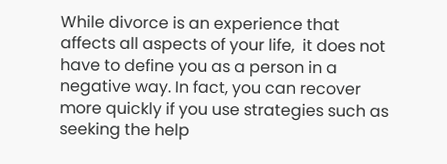While divorce is an experience that affects all aspects of your life,  it does not have to define you as a person in a negative way. In fact, you can recover more quickly if you use strategies such as seeking the help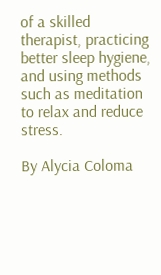of a skilled therapist, practicing better sleep hygiene, and using methods such as meditation to relax and reduce stress.

By Alycia Coloma